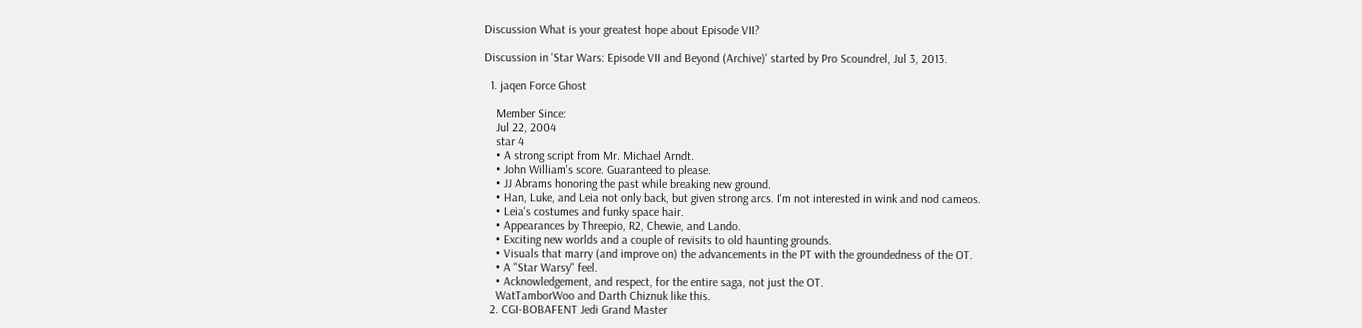Discussion What is your greatest hope about Episode VII?

Discussion in 'Star Wars: Episode VII and Beyond (Archive)' started by Pro Scoundrel, Jul 3, 2013.

  1. jaqen Force Ghost

    Member Since:
    Jul 22, 2004
    star 4
    • A strong script from Mr. Michael Arndt.
    • John William's score. Guaranteed to please.
    • JJ Abrams honoring the past while breaking new ground.
    • Han, Luke, and Leia not only back, but given strong arcs. I'm not interested in wink and nod cameos.
    • Leia's costumes and funky space hair.
    • Appearances by Threepio, R2, Chewie, and Lando.
    • Exciting new worlds and a couple of revisits to old haunting grounds.
    • Visuals that marry (and improve on) the advancements in the PT with the groundedness of the OT.
    • A "Star Warsy" feel.
    • Acknowledgement, and respect, for the entire saga, not just the OT.
    WatTamborWoo and Darth Chiznuk like this.
  2. CGI-BOBAFENT Jedi Grand Master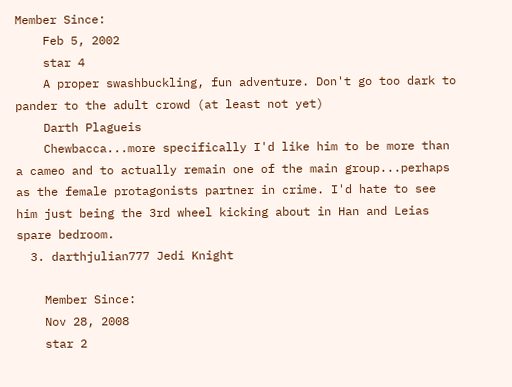Member Since:
    Feb 5, 2002
    star 4
    A proper swashbuckling, fun adventure. Don't go too dark to pander to the adult crowd (at least not yet)
    Darth Plagueis
    Chewbacca...more specifically I'd like him to be more than a cameo and to actually remain one of the main group...perhaps as the female protagonists partner in crime. I'd hate to see him just being the 3rd wheel kicking about in Han and Leias spare bedroom.
  3. darthjulian777 Jedi Knight

    Member Since:
    Nov 28, 2008
    star 2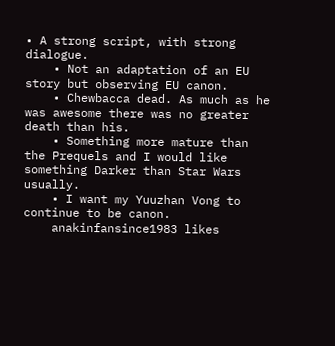• A strong script, with strong dialogue.
    • Not an adaptation of an EU story but observing EU canon.
    • Chewbacca dead. As much as he was awesome there was no greater death than his.
    • Something more mature than the Prequels and I would like something Darker than Star Wars usually.
    • I want my Yuuzhan Vong to continue to be canon.
    anakinfansince1983 likes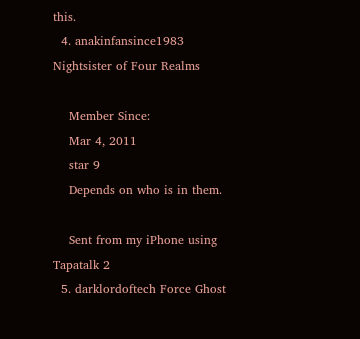this.
  4. anakinfansince1983 Nightsister of Four Realms

    Member Since:
    Mar 4, 2011
    star 9
    Depends on who is in them.

    Sent from my iPhone using Tapatalk 2
  5. darklordoftech Force Ghost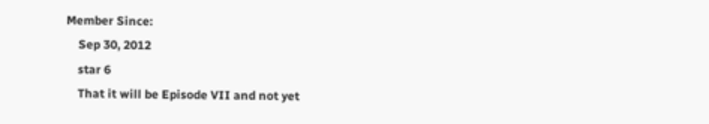Member Since:
    Sep 30, 2012
    star 6
    That it will be Episode VII and not yet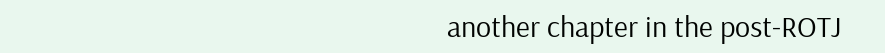another chapter in the post-ROTJ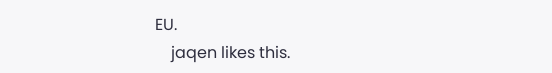EU.
    jaqen likes this.